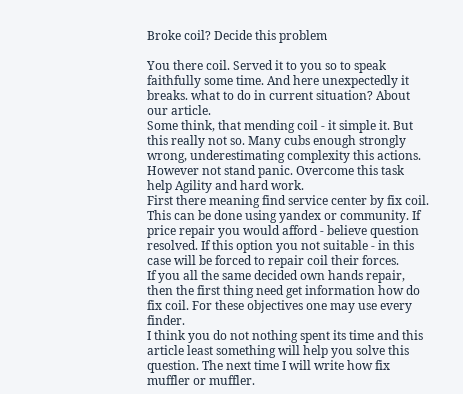Broke coil? Decide this problem

You there coil. Served it to you so to speak faithfully some time. And here unexpectedly it breaks. what to do in current situation? About our article.
Some think, that mending coil - it simple it. But this really not so. Many cubs enough strongly wrong, underestimating complexity this actions. However not stand panic. Overcome this task help Agility and hard work.
First there meaning find service center by fix coil. This can be done using yandex or community. If price repair you would afford - believe question resolved. If this option you not suitable - in this case will be forced to repair coil their forces.
If you all the same decided own hands repair, then the first thing need get information how do fix coil. For these objectives one may use every finder.
I think you do not nothing spent its time and this article least something will help you solve this question. The next time I will write how fix muffler or muffler.